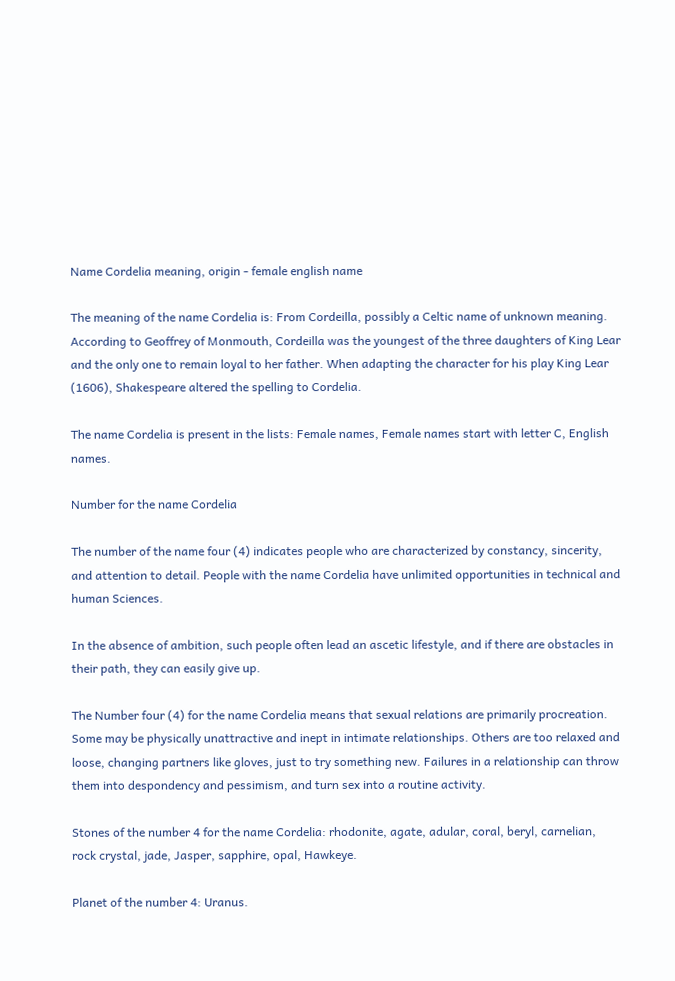Name Cordelia meaning, origin - female english name

The meaning of the name Cordelia is: From Cordeilla, possibly a Celtic name of unknown meaning. According to Geoffrey of Monmouth, Cordeilla was the youngest of the three daughters of King Lear and the only one to remain loyal to her father. When adapting the character for his play King Lear (1606), Shakespeare altered the spelling to Cordelia.

The name Cordelia is present in the lists: Female names, Female names start with letter C, English names.

Number for the name Cordelia

The number of the name four (4) indicates people who are characterized by constancy, sincerity, and attention to detail. People with the name Cordelia have unlimited opportunities in technical and human Sciences.

In the absence of ambition, such people often lead an ascetic lifestyle, and if there are obstacles in their path, they can easily give up.

The Number four (4) for the name Cordelia means that sexual relations are primarily procreation. Some may be physically unattractive and inept in intimate relationships. Others are too relaxed and loose, changing partners like gloves, just to try something new. Failures in a relationship can throw them into despondency and pessimism, and turn sex into a routine activity.

Stones of the number 4 for the name Cordelia: rhodonite, agate, adular, coral, beryl, carnelian, rock crystal, jade, Jasper, sapphire, opal, Hawkeye.

Planet of the number 4: Uranus.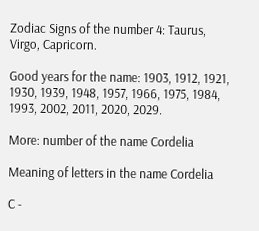Zodiac Signs of the number 4: Taurus, Virgo, Capricorn.

Good years for the name: 1903, 1912, 1921, 1930, 1939, 1948, 1957, 1966, 1975, 1984, 1993, 2002, 2011, 2020, 2029.

More: number of the name Cordelia

Meaning of letters in the name Cordelia

C -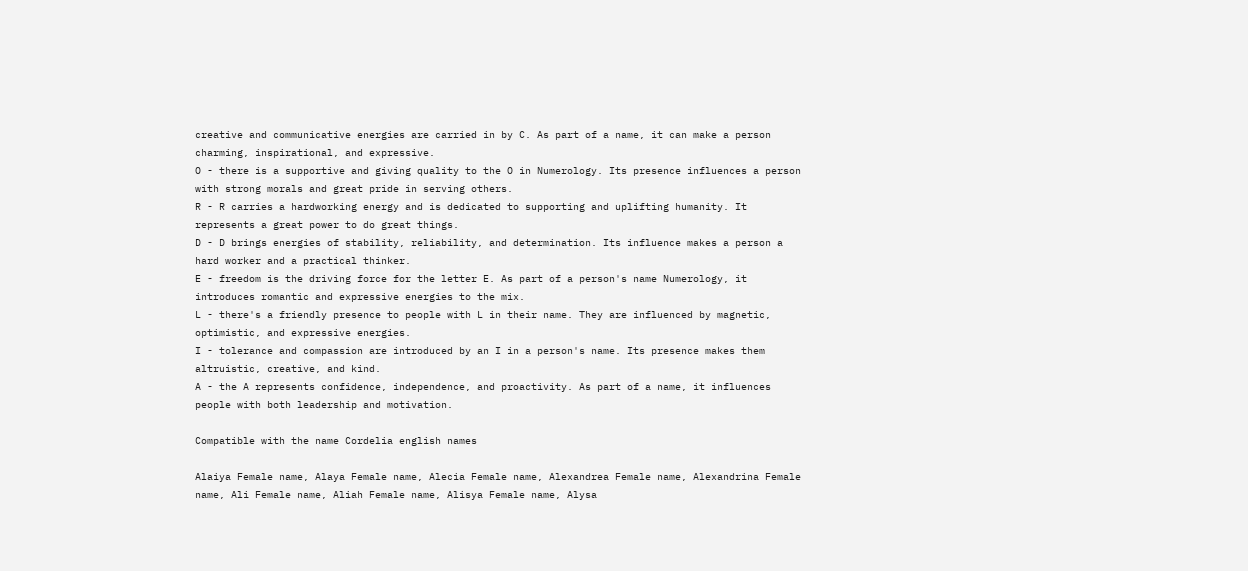creative and communicative energies are carried in by C. As part of a name, it can make a person charming, inspirational, and expressive.
O - there is a supportive and giving quality to the O in Numerology. Its presence influences a person with strong morals and great pride in serving others.
R - R carries a hardworking energy and is dedicated to supporting and uplifting humanity. It represents a great power to do great things.
D - D brings energies of stability, reliability, and determination. Its influence makes a person a hard worker and a practical thinker.
E - freedom is the driving force for the letter E. As part of a person's name Numerology, it introduces romantic and expressive energies to the mix.
L - there's a friendly presence to people with L in their name. They are influenced by magnetic, optimistic, and expressive energies.
I - tolerance and compassion are introduced by an I in a person's name. Its presence makes them altruistic, creative, and kind.
A - the A represents confidence, independence, and proactivity. As part of a name, it influences people with both leadership and motivation.

Compatible with the name Cordelia english names

Alaiya Female name, Alaya Female name, Alecia Female name, Alexandrea Female name, Alexandrina Female name, Ali Female name, Aliah Female name, Alisya Female name, Alysa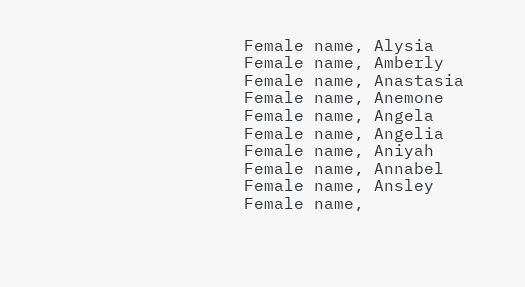Female name, Alysia Female name, Amberly Female name, Anastasia Female name, Anemone Female name, Angela Female name, Angelia Female name, Aniyah Female name, Annabel Female name, Ansley Female name,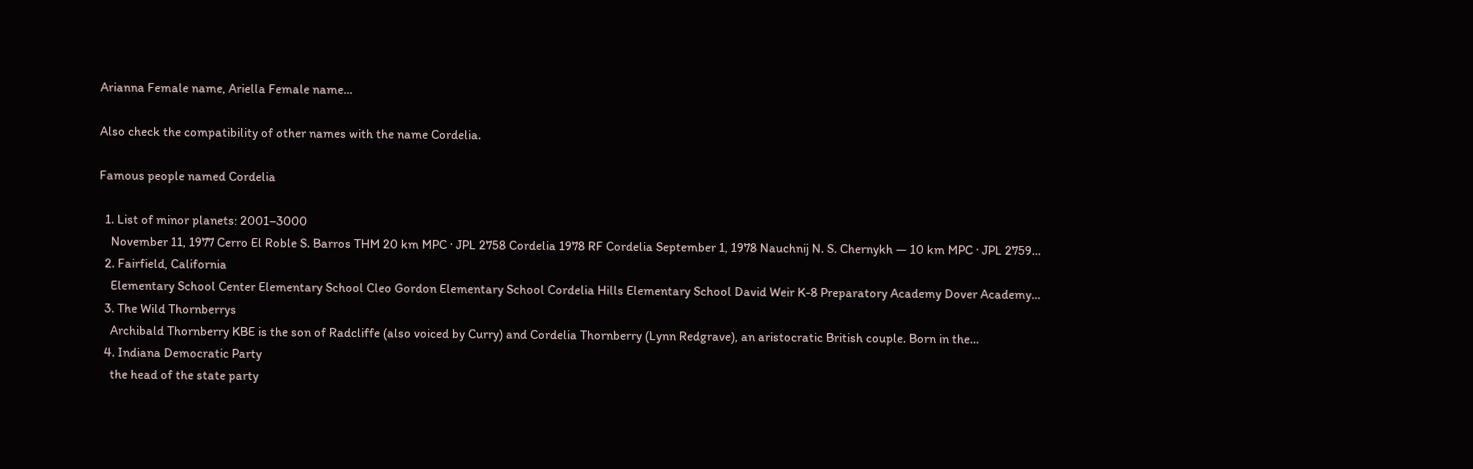Arianna Female name, Ariella Female name...

Also check the compatibility of other names with the name Cordelia.

Famous people named Cordelia

  1. List of minor planets: 2001–3000
    November 11, 1977 Cerro El Roble S. Barros THM 20 km MPC · JPL 2758 Cordelia 1978 RF Cordelia September 1, 1978 Nauchnij N. S. Chernykh — 10 km MPC · JPL 2759...
  2. Fairfield, California
    Elementary School Center Elementary School Cleo Gordon Elementary School Cordelia Hills Elementary School David Weir K-8 Preparatory Academy Dover Academy...
  3. The Wild Thornberrys
    Archibald Thornberry KBE is the son of Radcliffe (also voiced by Curry) and Cordelia Thornberry (Lynn Redgrave), an aristocratic British couple. Born in the...
  4. Indiana Democratic Party
    the head of the state party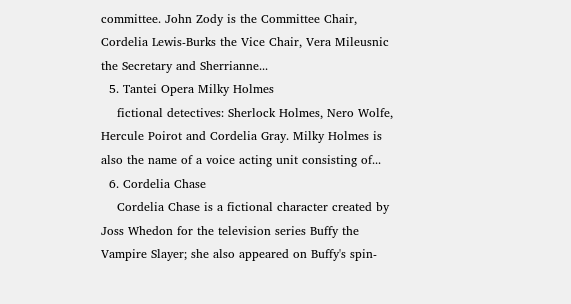committee. John Zody is the Committee Chair, Cordelia Lewis-Burks the Vice Chair, Vera Mileusnic the Secretary and Sherrianne...
  5. Tantei Opera Milky Holmes
    fictional detectives: Sherlock Holmes, Nero Wolfe, Hercule Poirot and Cordelia Gray. Milky Holmes is also the name of a voice acting unit consisting of...
  6. Cordelia Chase
    Cordelia Chase is a fictional character created by Joss Whedon for the television series Buffy the Vampire Slayer; she also appeared on Buffy's spin-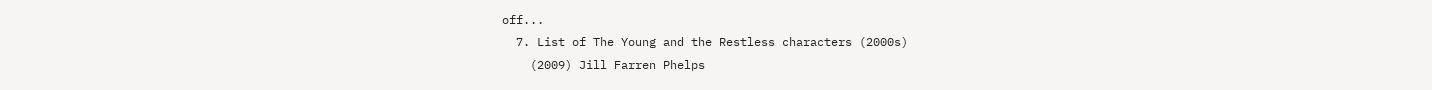off...
  7. List of The Young and the Restless characters (2000s)
    (2009) Jill Farren Phelps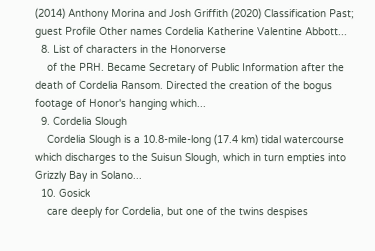(2014) Anthony Morina and Josh Griffith (2020) Classification Past; guest Profile Other names Cordelia Katherine Valentine Abbott...
  8. List of characters in the Honorverse
    of the PRH. Became Secretary of Public Information after the death of Cordelia Ransom. Directed the creation of the bogus footage of Honor's hanging which...
  9. Cordelia Slough
    Cordelia Slough is a 10.8-mile-long (17.4 km) tidal watercourse which discharges to the Suisun Slough, which in turn empties into Grizzly Bay in Solano...
  10. Gosick
    care deeply for Cordelia, but one of the twins despises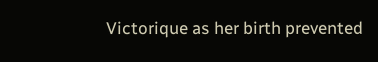Victorique as her birth prevented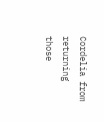Cordelia from returning those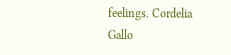feelings. Cordelia Gallo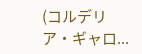(コルデリア・ギャロ...